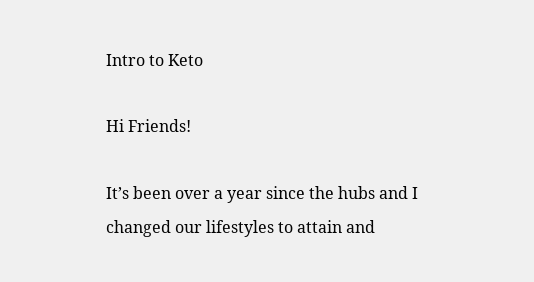Intro to Keto

Hi Friends!

It’s been over a year since the hubs and I changed our lifestyles to attain and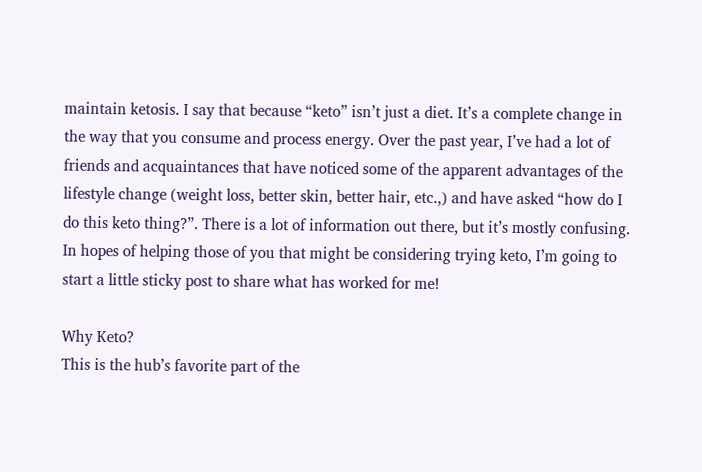maintain ketosis. I say that because “keto” isn’t just a diet. It’s a complete change in the way that you consume and process energy. Over the past year, I’ve had a lot of friends and acquaintances that have noticed some of the apparent advantages of the lifestyle change (weight loss, better skin, better hair, etc.,) and have asked “how do I do this keto thing?”. There is a lot of information out there, but it’s mostly confusing. In hopes of helping those of you that might be considering trying keto, I’m going to start a little sticky post to share what has worked for me!

Why Keto?
This is the hub’s favorite part of the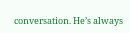conversation. He’s always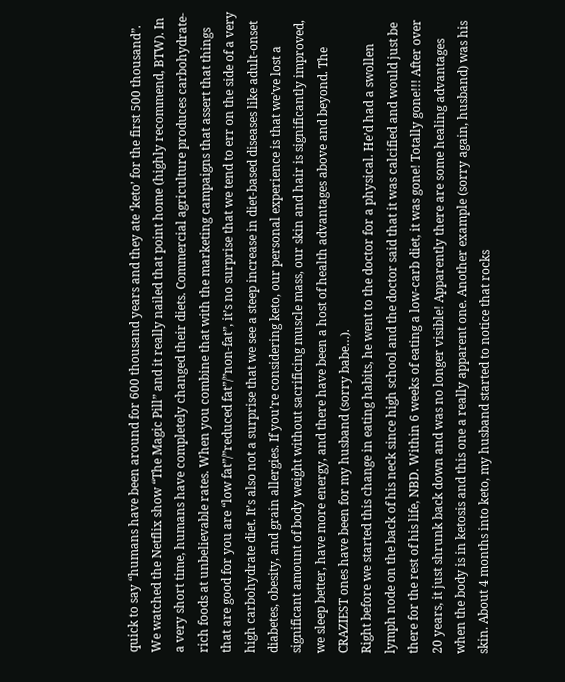quick to say “humans have been around for 600 thousand years and they ate ‘keto’ for the first 500 thousand”. We watched the Netflix show “The Magic Pill” and it really nailed that point home (highly recommend, BTW). In a very short time, humans have completely changed their diets. Commercial agriculture produces carbohydrate-rich foods at unbelievable rates. When you combine that with the marketing campaigns that assert that things that are good for you are “low fat”/”reduced fat”/”non-fat”, it’s no surprise that we tend to err on the side of a very high carbohydrate diet. It’s also not a surprise that we see a steep increase in diet-based diseases like adult-onset diabetes, obesity, and grain allergies. If you’re considering keto, our personal experience is that we’ve lost a significant amount of body weight without sacrificing muscle mass, our skin and hair is significantly improved, we sleep better, have more energy, and there have been a host of health advantages above and beyond. The CRAZIEST ones have been for my husband (sorry babe…).
Right before we started this change in eating habits, he went to the doctor for a physical. He’d had a swollen lymph node on the back of his neck since high school and the doctor said that it was calcified and would just be there for the rest of his life, NBD. Within 6 weeks of eating a low-carb diet, it was gone! Totally gone!!! After over 20 years, it just shrunk back down and was no longer visible! Apparently there are some healing advantages when the body is in ketosis and this one a really apparent one. Another example (sorry again, husband) was his skin. About 4 months into keto, my husband started to notice that rocks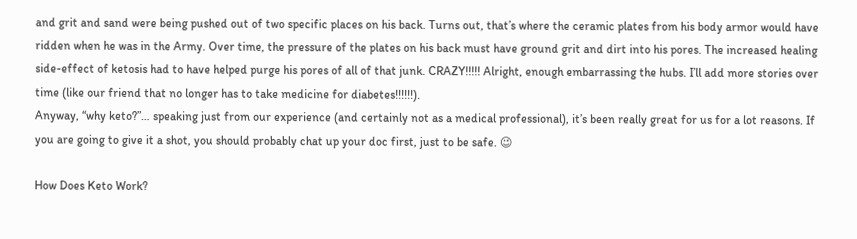and grit and sand were being pushed out of two specific places on his back. Turns out, that’s where the ceramic plates from his body armor would have ridden when he was in the Army. Over time, the pressure of the plates on his back must have ground grit and dirt into his pores. The increased healing side-effect of ketosis had to have helped purge his pores of all of that junk. CRAZY!!!!! Alright, enough embarrassing the hubs. I’ll add more stories over time (like our friend that no longer has to take medicine for diabetes!!!!!!).
Anyway, “why keto?”… speaking just from our experience (and certainly not as a medical professional), it’s been really great for us for a lot reasons. If you are going to give it a shot, you should probably chat up your doc first, just to be safe. 😉

How Does Keto Work?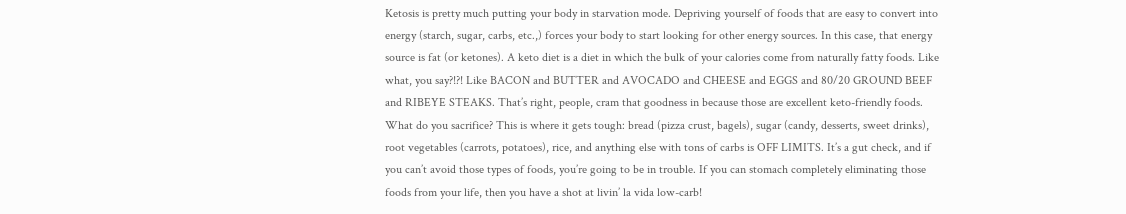Ketosis is pretty much putting your body in starvation mode. Depriving yourself of foods that are easy to convert into energy (starch, sugar, carbs, etc.,) forces your body to start looking for other energy sources. In this case, that energy source is fat (or ketones). A keto diet is a diet in which the bulk of your calories come from naturally fatty foods. Like what, you say?!?! Like BACON and BUTTER and AVOCADO and CHEESE and EGGS and 80/20 GROUND BEEF and RIBEYE STEAKS. That’s right, people, cram that goodness in because those are excellent keto-friendly foods. What do you sacrifice? This is where it gets tough: bread (pizza crust, bagels), sugar (candy, desserts, sweet drinks), root vegetables (carrots, potatoes), rice, and anything else with tons of carbs is OFF LIMITS. It’s a gut check, and if you can’t avoid those types of foods, you’re going to be in trouble. If you can stomach completely eliminating those foods from your life, then you have a shot at livin’ la vida low-carb!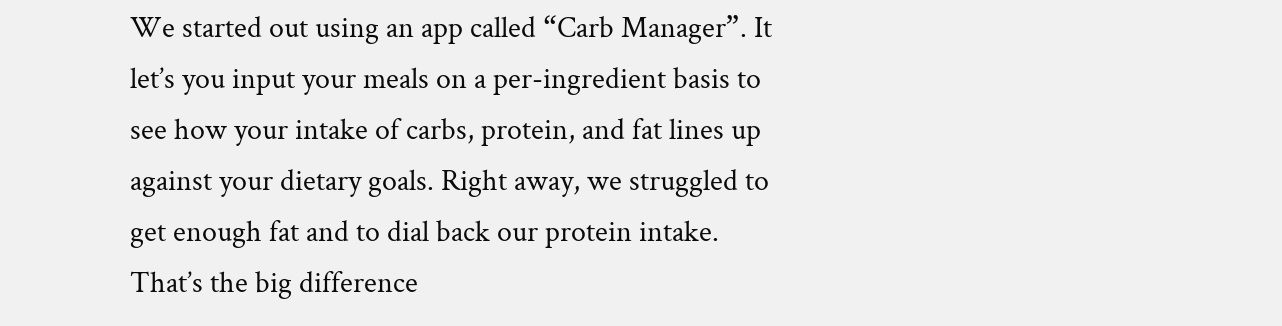We started out using an app called “Carb Manager”. It let’s you input your meals on a per-ingredient basis to see how your intake of carbs, protein, and fat lines up against your dietary goals. Right away, we struggled to get enough fat and to dial back our protein intake. That’s the big difference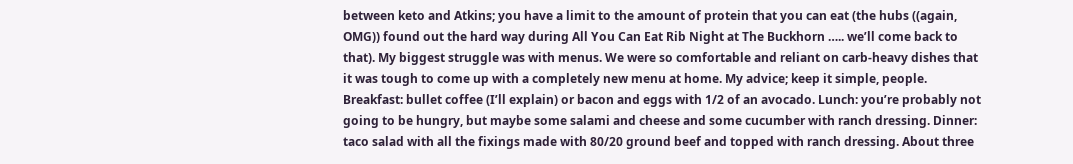between keto and Atkins; you have a limit to the amount of protein that you can eat (the hubs ((again, OMG)) found out the hard way during All You Can Eat Rib Night at The Buckhorn ….. we’ll come back to that). My biggest struggle was with menus. We were so comfortable and reliant on carb-heavy dishes that it was tough to come up with a completely new menu at home. My advice; keep it simple, people. Breakfast: bullet coffee (I’ll explain) or bacon and eggs with 1/2 of an avocado. Lunch: you’re probably not going to be hungry, but maybe some salami and cheese and some cucumber with ranch dressing. Dinner: taco salad with all the fixings made with 80/20 ground beef and topped with ranch dressing. About three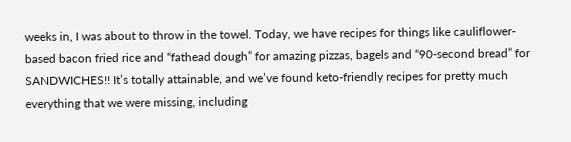weeks in, I was about to throw in the towel. Today, we have recipes for things like cauliflower-based bacon fried rice and “fathead dough” for amazing pizzas, bagels and “90-second bread” for SANDWICHES!! It’s totally attainable, and we’ve found keto-friendly recipes for pretty much everything that we were missing, including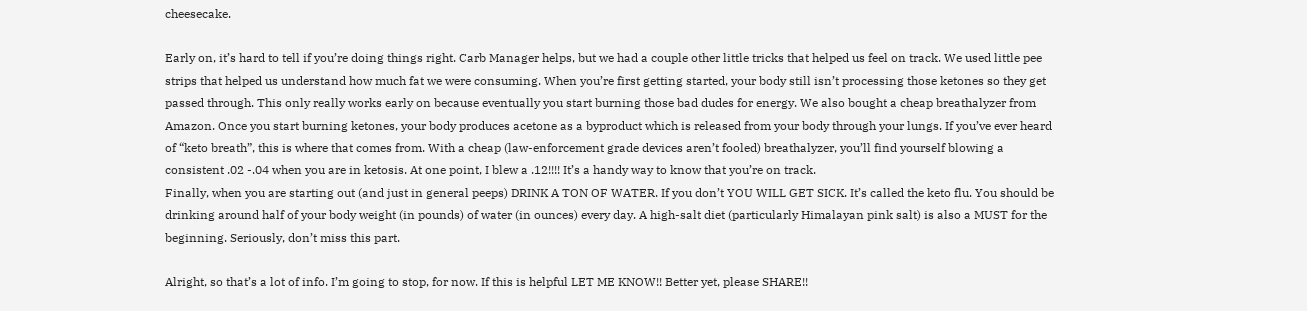cheesecake.

Early on, it’s hard to tell if you’re doing things right. Carb Manager helps, but we had a couple other little tricks that helped us feel on track. We used little pee strips that helped us understand how much fat we were consuming. When you’re first getting started, your body still isn’t processing those ketones so they get passed through. This only really works early on because eventually you start burning those bad dudes for energy. We also bought a cheap breathalyzer from Amazon. Once you start burning ketones, your body produces acetone as a byproduct which is released from your body through your lungs. If you’ve ever heard of “keto breath”, this is where that comes from. With a cheap (law-enforcement grade devices aren’t fooled) breathalyzer, you’ll find yourself blowing a consistent .02 -.04 when you are in ketosis. At one point, I blew a .12!!!! It’s a handy way to know that you’re on track.
Finally, when you are starting out (and just in general peeps) DRINK A TON OF WATER. If you don’t YOU WILL GET SICK. It’s called the keto flu. You should be drinking around half of your body weight (in pounds) of water (in ounces) every day. A high-salt diet (particularly Himalayan pink salt) is also a MUST for the beginning. Seriously, don’t miss this part.

Alright, so that’s a lot of info. I’m going to stop, for now. If this is helpful LET ME KNOW!! Better yet, please SHARE!!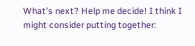What’s next? Help me decide! I think I might consider putting together: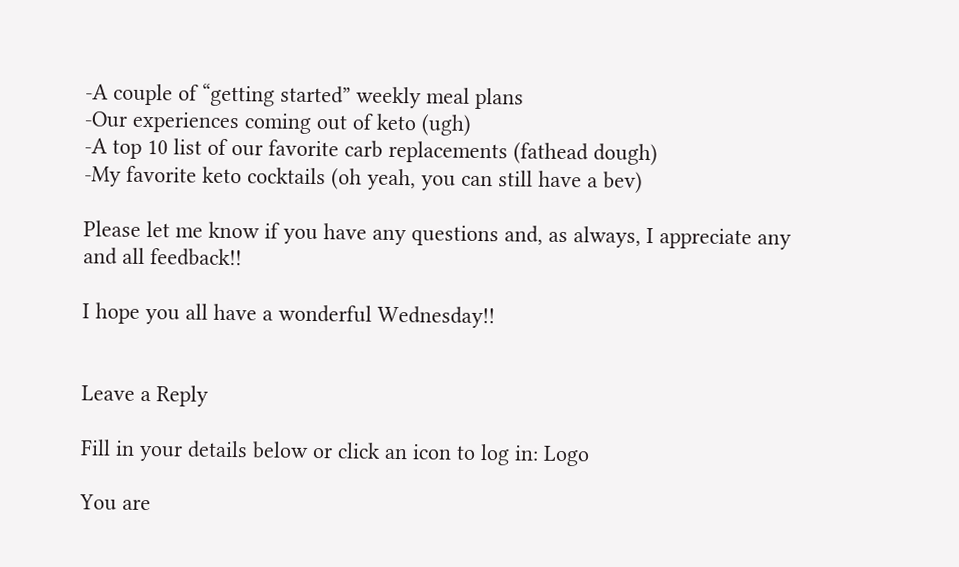-A couple of “getting started” weekly meal plans
-Our experiences coming out of keto (ugh)
-A top 10 list of our favorite carb replacements (fathead dough)
-My favorite keto cocktails (oh yeah, you can still have a bev)

Please let me know if you have any questions and, as always, I appreciate any and all feedback!!

I hope you all have a wonderful Wednesday!!


Leave a Reply

Fill in your details below or click an icon to log in: Logo

You are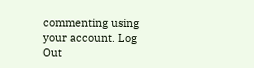commenting using your account. Log Out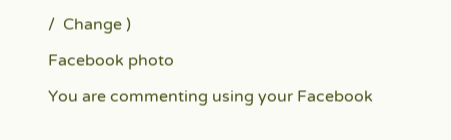/  Change )

Facebook photo

You are commenting using your Facebook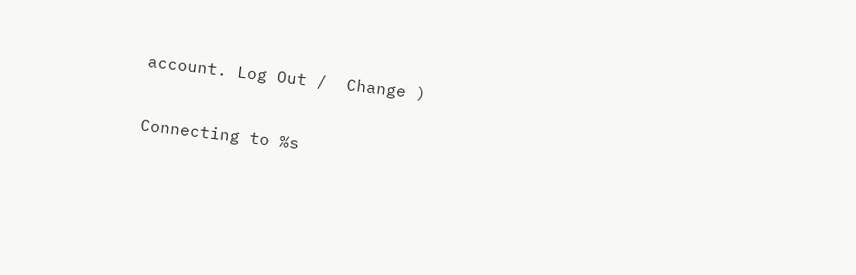account. Log Out /  Change )

Connecting to %s